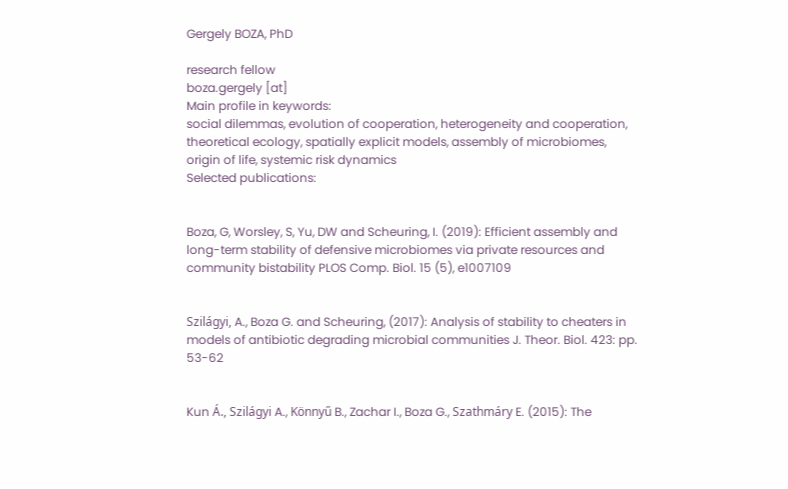Gergely BOZA, PhD

research fellow
boza.gergely [at]
Main profile in keywords:
social dilemmas, evolution of cooperation, heterogeneity and cooperation, theoretical ecology, spatially explicit models, assembly of microbiomes, origin of life, systemic risk dynamics
Selected publications:


Boza, G, Worsley, S, Yu, DW and Scheuring, I. (2019): Efficient assembly and long-term stability of defensive microbiomes via private resources and community bistability PLOS Comp. Biol. 15 (5), e1007109


Szilágyi, A., Boza G. and Scheuring, (2017): Analysis of stability to cheaters in models of antibiotic degrading microbial communities J. Theor. Biol. 423: pp. 53-62


Kun Á., Szilágyi A., Könnyű B., Zachar I., Boza G., Szathmáry E. (2015): The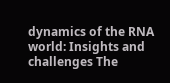dynamics of the RNA world: Insights and challenges The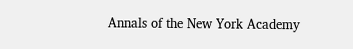Annals of the New York Academy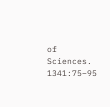of Sciences. 1341:75–95